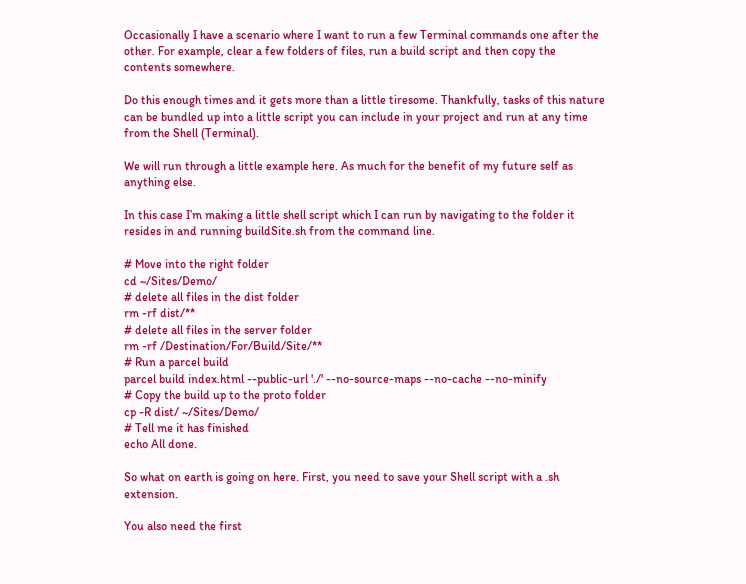Occasionally I have a scenario where I want to run a few Terminal commands one after the other. For example, clear a few folders of files, run a build script and then copy the contents somewhere.

Do this enough times and it gets more than a little tiresome. Thankfully, tasks of this nature can be bundled up into a little script you can include in your project and run at any time from the Shell (Terminal).

We will run through a little example here. As much for the benefit of my future self as anything else.

In this case I’m making a little shell script which I can run by navigating to the folder it resides in and running buildSite.sh from the command line.

# Move into the right folder
cd ~/Sites/Demo/
# delete all files in the dist folder
rm -rf dist/**
# delete all files in the server folder
rm -rf /Destination/For/Build/Site/**
# Run a parcel build
parcel build index.html --public-url './' --no-source-maps --no-cache --no-minify
# Copy the build up to the proto folder
cp -R dist/ ~/Sites/Demo/
# Tell me it has finished
echo All done.

So what on earth is going on here. First, you need to save your Shell script with a .sh extension.

You also need the first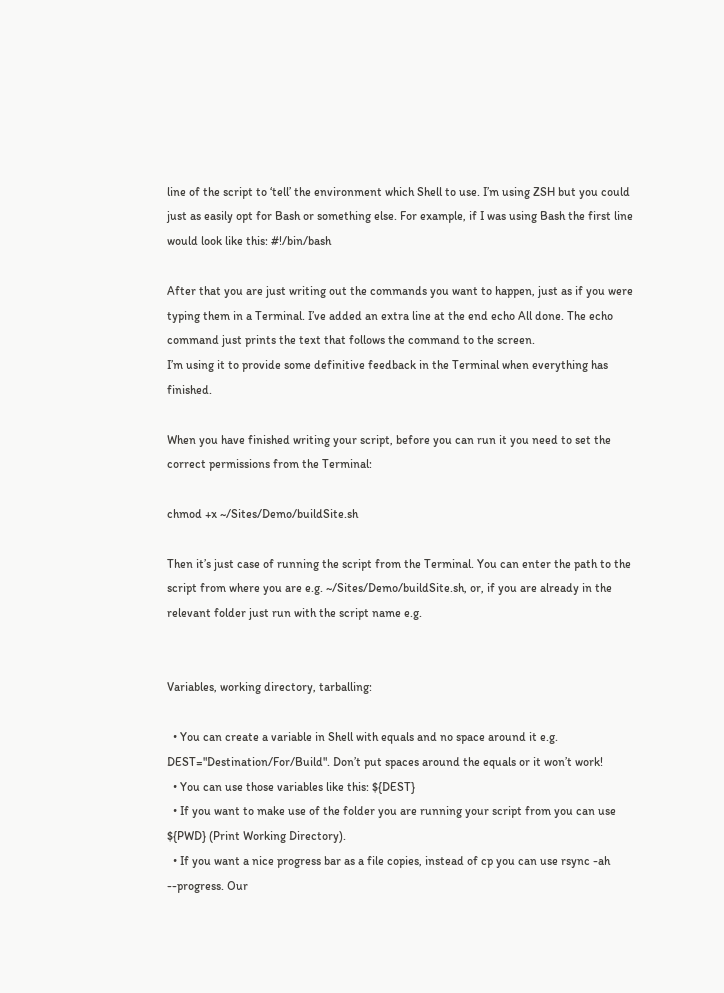line of the script to ‘tell’ the environment which Shell to use. I’m using ZSH but you could just as easily opt for Bash or something else. For example, if I was using Bash the first line would look like this: #!/bin/bash

After that you are just writing out the commands you want to happen, just as if you were typing them in a Terminal. I’ve added an extra line at the end echo All done. The echo command just prints the text that follows the command to the screen.
I’m using it to provide some definitive feedback in the Terminal when everything has finished.

When you have finished writing your script, before you can run it you need to set the correct permissions from the Terminal:

chmod +x ~/Sites/Demo/buildSite.sh

Then it’s just case of running the script from the Terminal. You can enter the path to the script from where you are e.g. ~/Sites/Demo/buildSite.sh, or, if you are already in the relevant folder just run with the script name e.g.


Variables, working directory, tarballing:

  • You can create a variable in Shell with equals and no space around it e.g. DEST="Destination/For/Build". Don’t put spaces around the equals or it won’t work!
  • You can use those variables like this: ${DEST}
  • If you want to make use of the folder you are running your script from you can use ${PWD} (Print Working Directory).
  • If you want a nice progress bar as a file copies, instead of cp you can use rsync -ah --progress. Our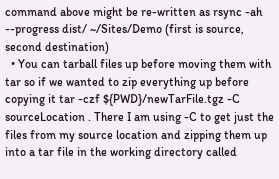command above might be re-written as rsync -ah --progress dist/ ~/Sites/Demo (first is source, second destination)
  • You can tarball files up before moving them with tar so if we wanted to zip everything up before copying it tar -czf ${PWD}/newTarFile.tgz -C sourceLocation . There I am using -C to get just the files from my source location and zipping them up into a tar file in the working directory called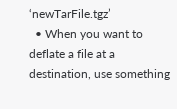‘newTarFile.tgz’
  • When you want to deflate a file at a destination, use something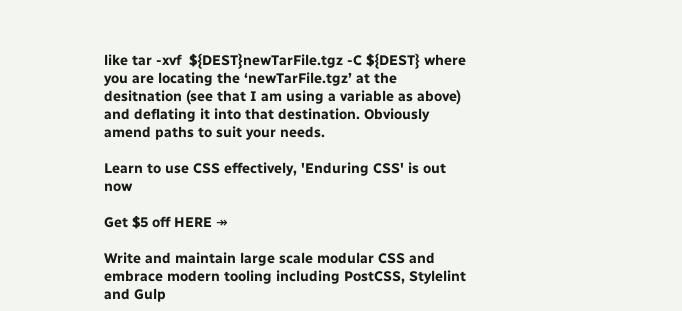like tar -xvf  ${DEST}newTarFile.tgz -C ${DEST} where you are locating the ‘newTarFile.tgz’ at the desitnation (see that I am using a variable as above) and deflating it into that destination. Obviously amend paths to suit your needs.

Learn to use CSS effectively, 'Enduring CSS' is out now

Get $5 off HERE ↠

Write and maintain large scale modular CSS and embrace modern tooling including PostCSS, Stylelint and Gulp